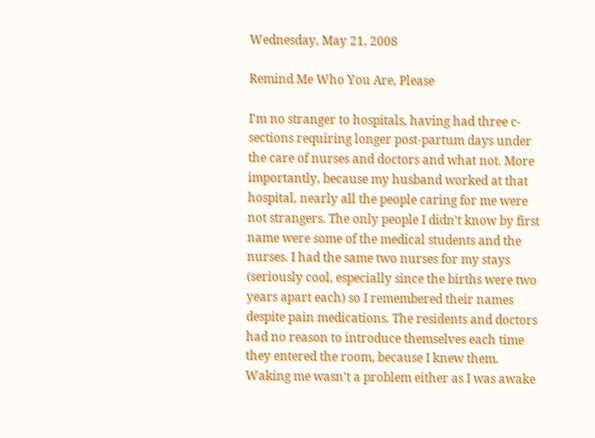Wednesday, May 21, 2008

Remind Me Who You Are, Please

I'm no stranger to hospitals, having had three c-sections requiring longer post-partum days under the care of nurses and doctors and what not. More importantly, because my husband worked at that hospital, nearly all the people caring for me were not strangers. The only people I didn't know by first name were some of the medical students and the nurses. I had the same two nurses for my stays (seriously cool, especially since the births were two years apart each) so I remembered their names despite pain medications. The residents and doctors had no reason to introduce themselves each time they entered the room, because I knew them. Waking me wasn't a problem either as I was awake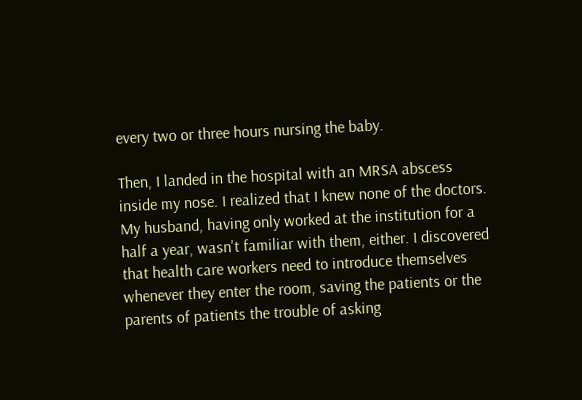every two or three hours nursing the baby.

Then, I landed in the hospital with an MRSA abscess inside my nose. I realized that I knew none of the doctors. My husband, having only worked at the institution for a half a year, wasn't familiar with them, either. I discovered that health care workers need to introduce themselves whenever they enter the room, saving the patients or the parents of patients the trouble of asking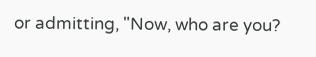or admitting, "Now, who are you?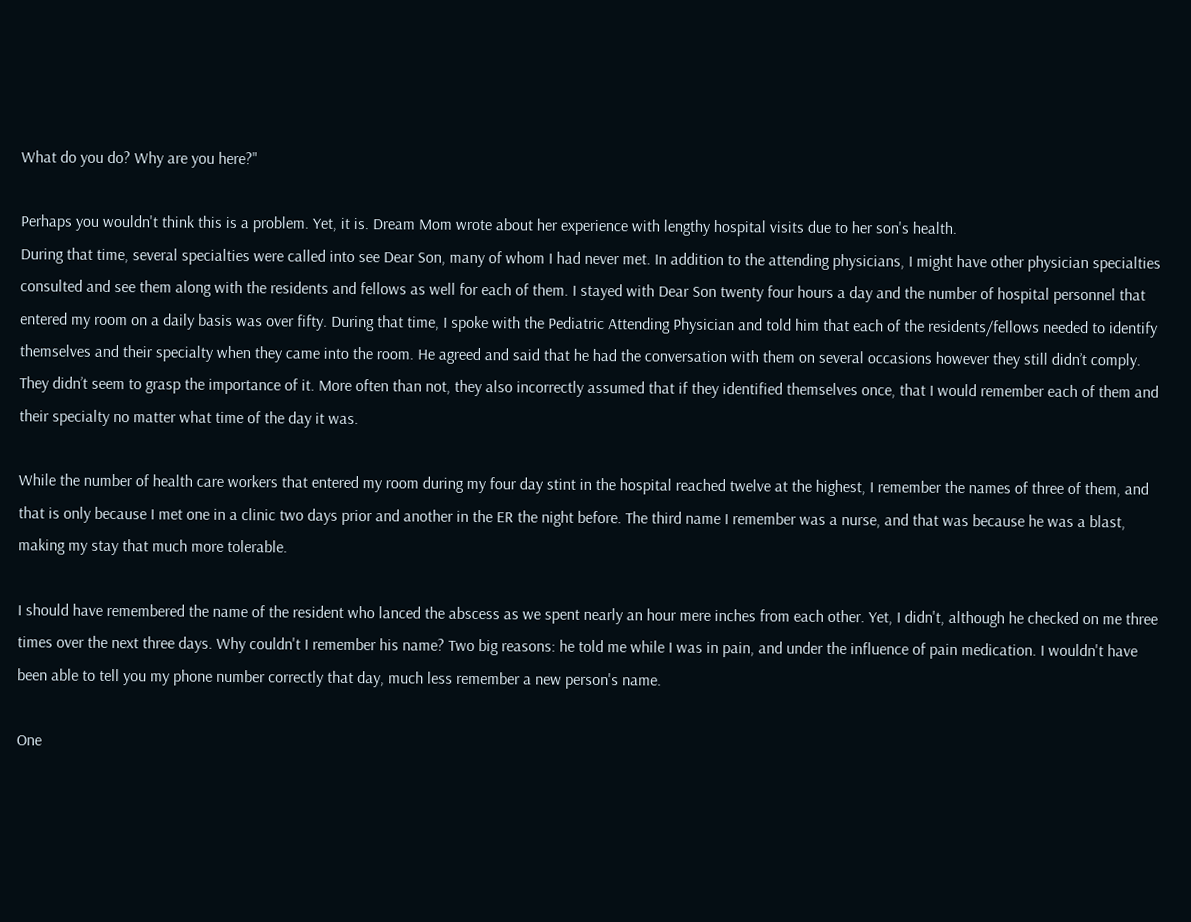What do you do? Why are you here?"

Perhaps you wouldn't think this is a problem. Yet, it is. Dream Mom wrote about her experience with lengthy hospital visits due to her son's health.
During that time, several specialties were called into see Dear Son, many of whom I had never met. In addition to the attending physicians, I might have other physician specialties consulted and see them along with the residents and fellows as well for each of them. I stayed with Dear Son twenty four hours a day and the number of hospital personnel that entered my room on a daily basis was over fifty. During that time, I spoke with the Pediatric Attending Physician and told him that each of the residents/fellows needed to identify themselves and their specialty when they came into the room. He agreed and said that he had the conversation with them on several occasions however they still didn’t comply. They didn’t seem to grasp the importance of it. More often than not, they also incorrectly assumed that if they identified themselves once, that I would remember each of them and their specialty no matter what time of the day it was.

While the number of health care workers that entered my room during my four day stint in the hospital reached twelve at the highest, I remember the names of three of them, and that is only because I met one in a clinic two days prior and another in the ER the night before. The third name I remember was a nurse, and that was because he was a blast, making my stay that much more tolerable.

I should have remembered the name of the resident who lanced the abscess as we spent nearly an hour mere inches from each other. Yet, I didn't, although he checked on me three times over the next three days. Why couldn't I remember his name? Two big reasons: he told me while I was in pain, and under the influence of pain medication. I wouldn't have been able to tell you my phone number correctly that day, much less remember a new person's name.

One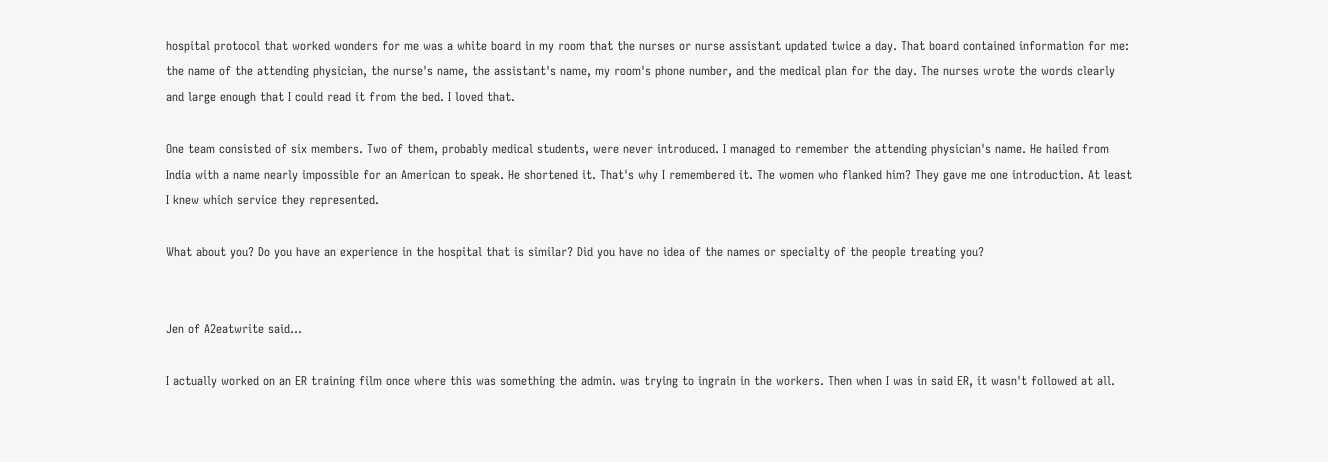hospital protocol that worked wonders for me was a white board in my room that the nurses or nurse assistant updated twice a day. That board contained information for me: the name of the attending physician, the nurse's name, the assistant's name, my room's phone number, and the medical plan for the day. The nurses wrote the words clearly and large enough that I could read it from the bed. I loved that.

One team consisted of six members. Two of them, probably medical students, were never introduced. I managed to remember the attending physician's name. He hailed from India with a name nearly impossible for an American to speak. He shortened it. That's why I remembered it. The women who flanked him? They gave me one introduction. At least I knew which service they represented.

What about you? Do you have an experience in the hospital that is similar? Did you have no idea of the names or specialty of the people treating you?


Jen of A2eatwrite said...

I actually worked on an ER training film once where this was something the admin. was trying to ingrain in the workers. Then when I was in said ER, it wasn't followed at all.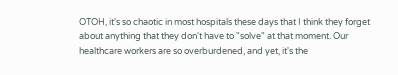OTOH, it's so chaotic in most hospitals these days that I think they forget about anything that they don't have to "solve" at that moment. Our healthcare workers are so overburdened, and yet, it's the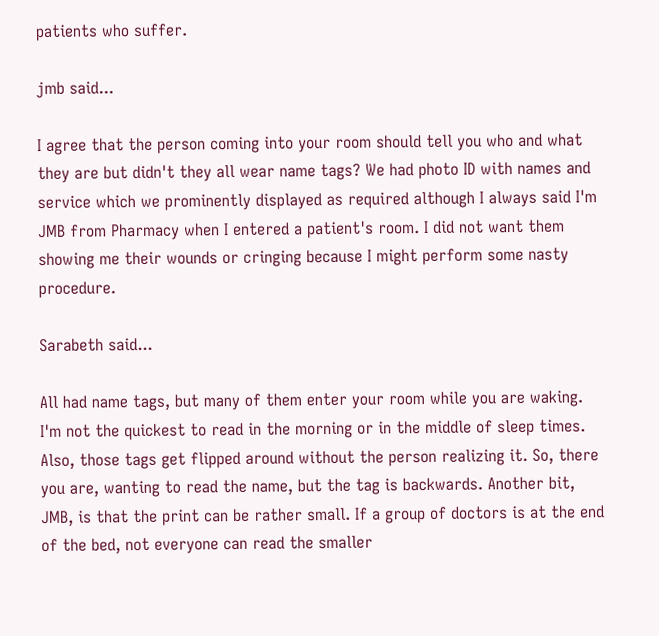patients who suffer.

jmb said...

I agree that the person coming into your room should tell you who and what they are but didn't they all wear name tags? We had photo ID with names and service which we prominently displayed as required although I always said I'm JMB from Pharmacy when I entered a patient's room. I did not want them showing me their wounds or cringing because I might perform some nasty procedure.

Sarabeth said...

All had name tags, but many of them enter your room while you are waking. I'm not the quickest to read in the morning or in the middle of sleep times. Also, those tags get flipped around without the person realizing it. So, there you are, wanting to read the name, but the tag is backwards. Another bit, JMB, is that the print can be rather small. If a group of doctors is at the end of the bed, not everyone can read the smaller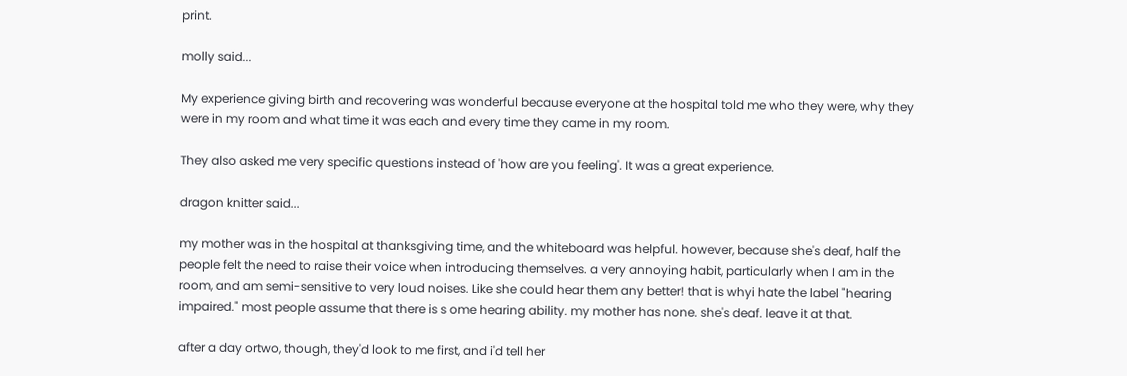print.

molly said...

My experience giving birth and recovering was wonderful because everyone at the hospital told me who they were, why they were in my room and what time it was each and every time they came in my room.

They also asked me very specific questions instead of 'how are you feeling'. It was a great experience.

dragon knitter said...

my mother was in the hospital at thanksgiving time, and the whiteboard was helpful. however, because she's deaf, half the people felt the need to raise their voice when introducing themselves. a very annoying habit, particularly when I am in the room, and am semi-sensitive to very loud noises. Like she could hear them any better! that is whyi hate the label "hearing impaired." most people assume that there is s ome hearing ability. my mother has none. she's deaf. leave it at that.

after a day ortwo, though, they'd look to me first, and i'd tell her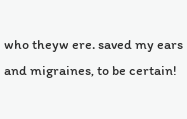who theyw ere. saved my ears and migraines, to be certain!